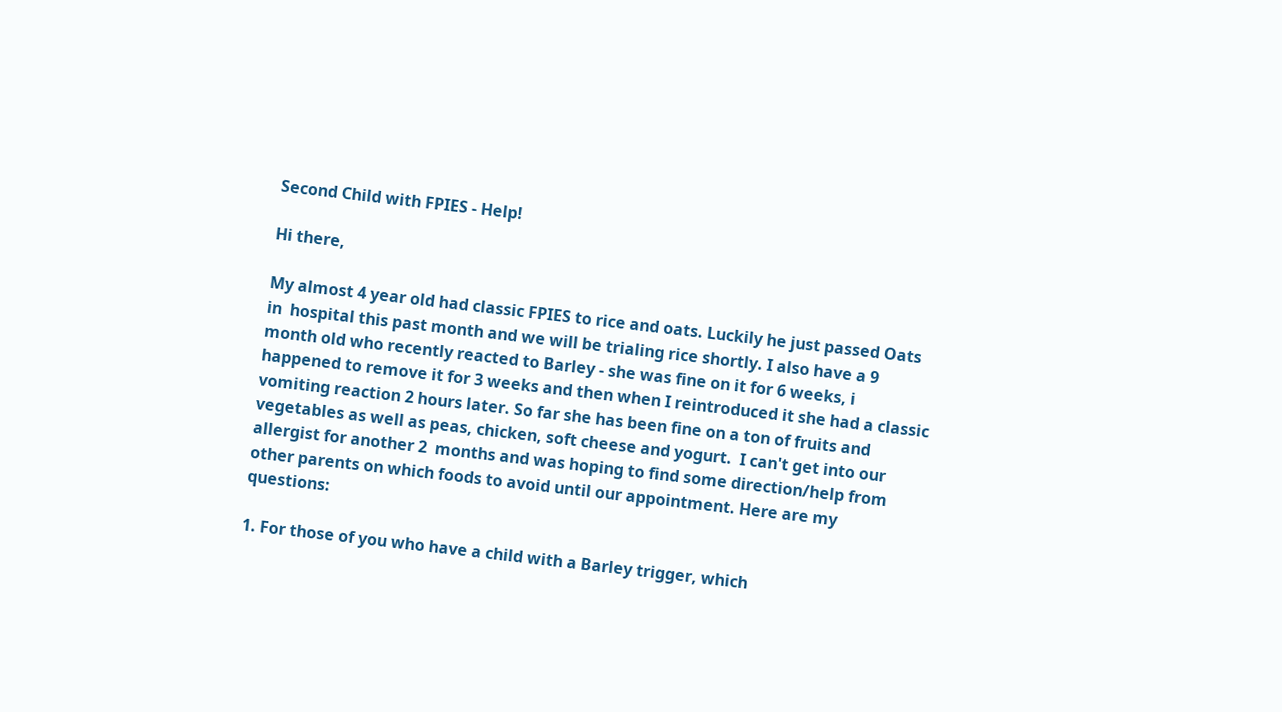Second Child with FPIES - Help!

Hi there,

My almost 4 year old had classic FPIES to rice and oats. Luckily he just passed Oats in  hospital this past month and we will be trialing rice shortly. I also have a 9 month old who recently reacted to Barley - she was fine on it for 6 weeks, i happened to remove it for 3 weeks and then when I reintroduced it she had a classic vomiting reaction 2 hours later. So far she has been fine on a ton of fruits and vegetables as well as peas, chicken, soft cheese and yogurt.  I can't get into our allergist for another 2  months and was hoping to find some direction/help from other parents on which foods to avoid until our appointment. Here are my questions:

1. For those of you who have a child with a Barley trigger, which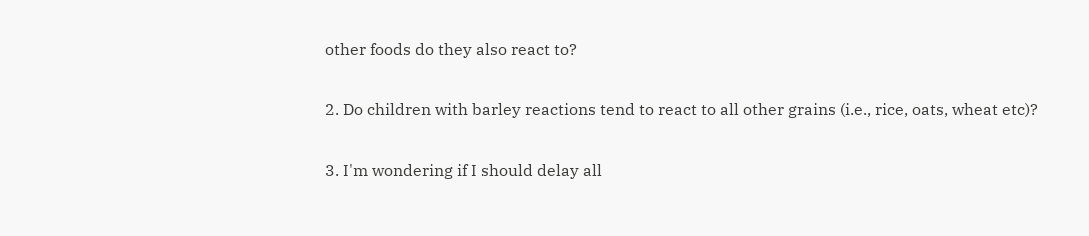other foods do they also react to?

2. Do children with barley reactions tend to react to all other grains (i.e., rice, oats, wheat etc)?

3. I'm wondering if I should delay all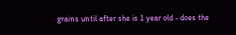grains until after she is 1 year old - does the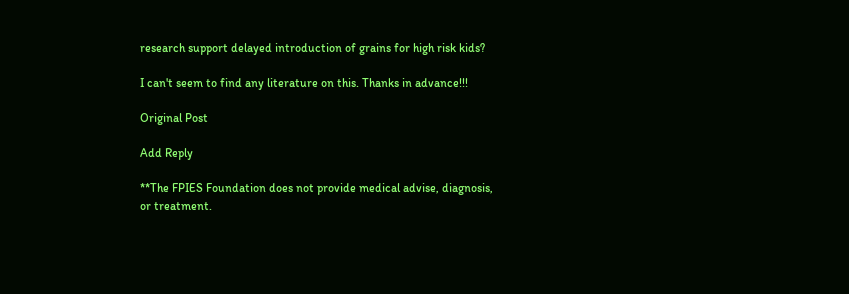research support delayed introduction of grains for high risk kids?

I can't seem to find any literature on this. Thanks in advance!!!

Original Post

Add Reply

**The FPIES Foundation does not provide medical advise, diagnosis, or treatment.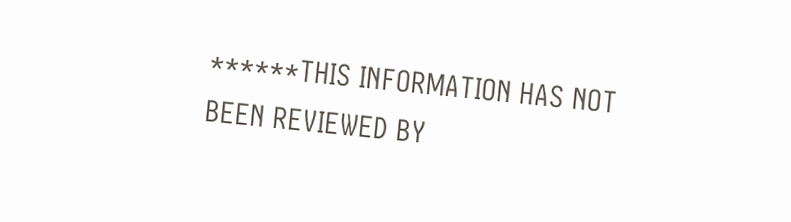******THIS INFORMATION HAS NOT BEEN REVIEWED BY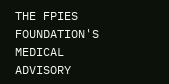THE FPIES FOUNDATION'S MEDICAL ADVISORY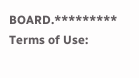BOARD.********* Terms of Use: